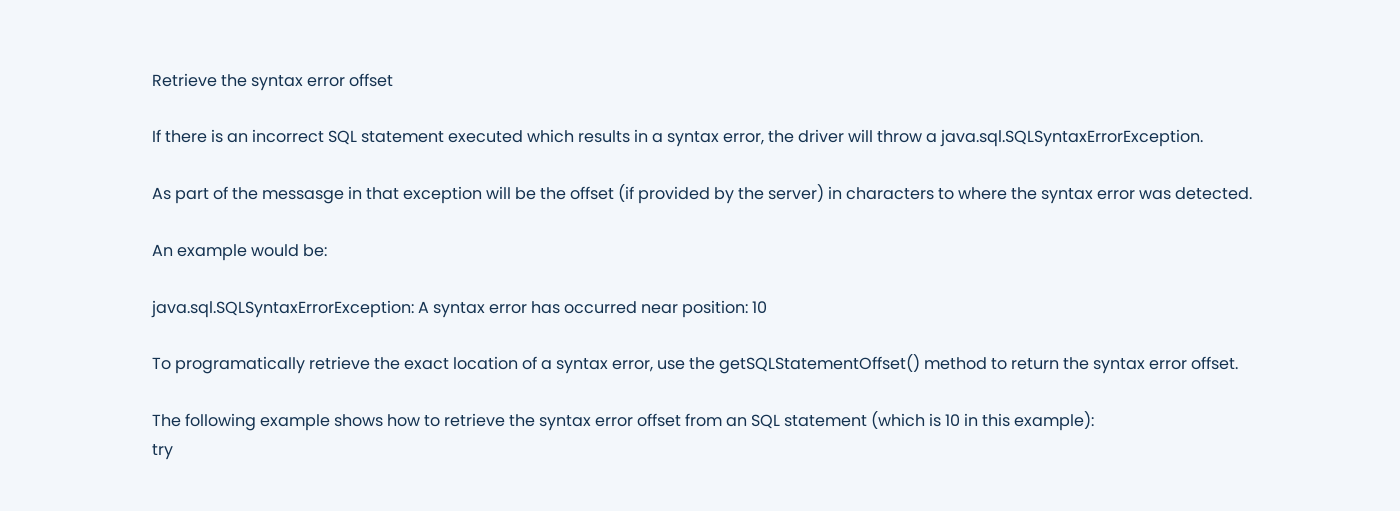Retrieve the syntax error offset

If there is an incorrect SQL statement executed which results in a syntax error, the driver will throw a java.sql.SQLSyntaxErrorException.

As part of the messasge in that exception will be the offset (if provided by the server) in characters to where the syntax error was detected.

An example would be:

java.sql.SQLSyntaxErrorException: A syntax error has occurred near position: 10

To programatically retrieve the exact location of a syntax error, use the getSQLStatementOffset() method to return the syntax error offset.

The following example shows how to retrieve the syntax error offset from an SQL statement (which is 10 in this example):
try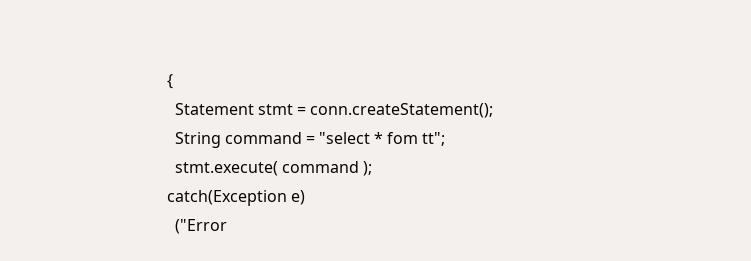{
  Statement stmt = conn.createStatement();
  String command = "select * fom tt";
  stmt.execute( command );
catch(Exception e)
  ("Error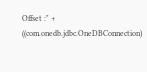Offset :" + ((com.onedb.jdbc.OneDBConnection)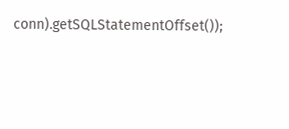conn).getSQLStatementOffset());